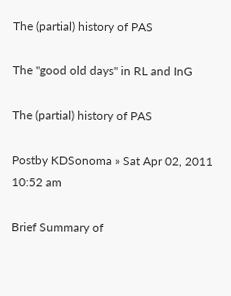The (partial) history of PAS

The "good old days" in RL and InG

The (partial) history of PAS

Postby KDSonoma » Sat Apr 02, 2011 10:52 am

Brief Summary of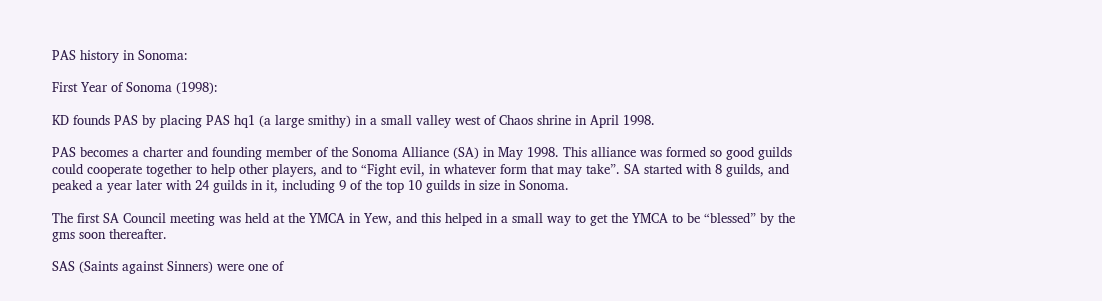PAS history in Sonoma:

First Year of Sonoma (1998):

KD founds PAS by placing PAS hq1 (a large smithy) in a small valley west of Chaos shrine in April 1998.

PAS becomes a charter and founding member of the Sonoma Alliance (SA) in May 1998. This alliance was formed so good guilds could cooperate together to help other players, and to “Fight evil, in whatever form that may take”. SA started with 8 guilds, and peaked a year later with 24 guilds in it, including 9 of the top 10 guilds in size in Sonoma.

The first SA Council meeting was held at the YMCA in Yew, and this helped in a small way to get the YMCA to be “blessed” by the gms soon thereafter.

SAS (Saints against Sinners) were one of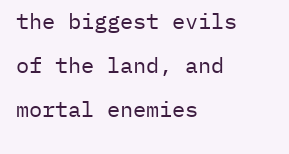the biggest evils of the land, and mortal enemies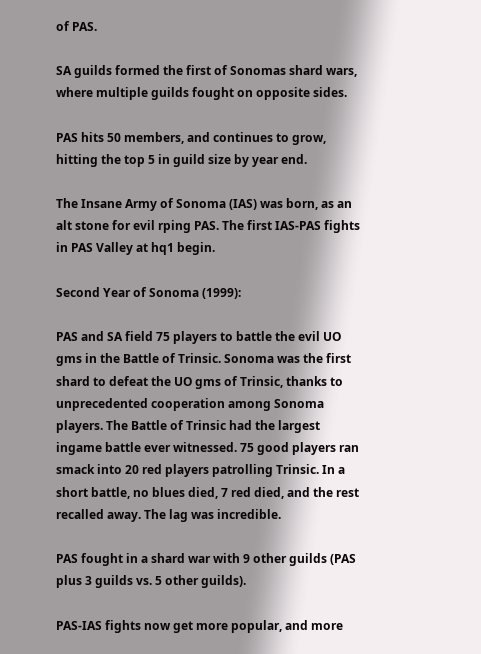of PAS.

SA guilds formed the first of Sonomas shard wars, where multiple guilds fought on opposite sides.

PAS hits 50 members, and continues to grow, hitting the top 5 in guild size by year end.

The Insane Army of Sonoma (IAS) was born, as an alt stone for evil rping PAS. The first IAS-PAS fights in PAS Valley at hq1 begin.

Second Year of Sonoma (1999):

PAS and SA field 75 players to battle the evil UO gms in the Battle of Trinsic. Sonoma was the first shard to defeat the UO gms of Trinsic, thanks to unprecedented cooperation among Sonoma players. The Battle of Trinsic had the largest ingame battle ever witnessed. 75 good players ran smack into 20 red players patrolling Trinsic. In a short battle, no blues died, 7 red died, and the rest recalled away. The lag was incredible.

PAS fought in a shard war with 9 other guilds (PAS plus 3 guilds vs. 5 other guilds).

PAS-IAS fights now get more popular, and more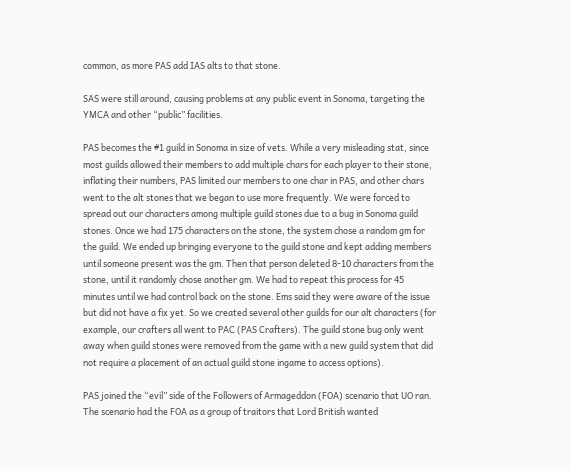common, as more PAS add IAS alts to that stone.

SAS were still around, causing problems at any public event in Sonoma, targeting the YMCA and other “public” facilities.

PAS becomes the #1 guild in Sonoma in size of vets. While a very misleading stat, since most guilds allowed their members to add multiple chars for each player to their stone, inflating their numbers, PAS limited our members to one char in PAS, and other chars went to the alt stones that we began to use more frequently. We were forced to spread out our characters among multiple guild stones due to a bug in Sonoma guild stones. Once we had 175 characters on the stone, the system chose a random gm for the guild. We ended up bringing everyone to the guild stone and kept adding members until someone present was the gm. Then that person deleted 8-10 characters from the stone, until it randomly chose another gm. We had to repeat this process for 45 minutes until we had control back on the stone. Ems said they were aware of the issue but did not have a fix yet. So we created several other guilds for our alt characters (for example, our crafters all went to PAC (PAS Crafters). The guild stone bug only went away when guild stones were removed from the game with a new guild system that did not require a placement of an actual guild stone ingame to access options).

PAS joined the “evil” side of the Followers of Armageddon (FOA) scenario that UO ran. The scenario had the FOA as a group of traitors that Lord British wanted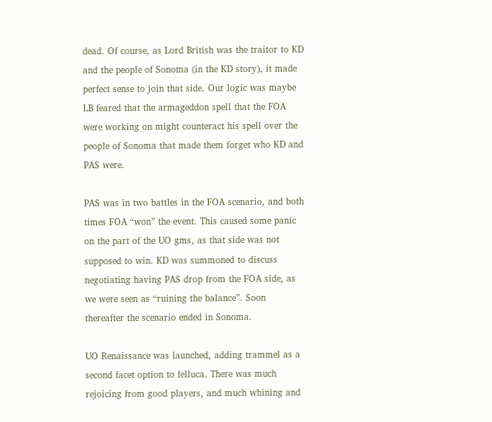dead. Of course, as Lord British was the traitor to KD and the people of Sonoma (in the KD story), it made perfect sense to join that side. Our logic was maybe LB feared that the armageddon spell that the FOA were working on might counteract his spell over the people of Sonoma that made them forget who KD and PAS were.

PAS was in two battles in the FOA scenario, and both times FOA “won” the event. This caused some panic on the part of the UO gms, as that side was not supposed to win. KD was summoned to discuss negotiating having PAS drop from the FOA side, as we were seen as “ruining the balance”. Soon thereafter the scenario ended in Sonoma.

UO Renaissance was launched, adding trammel as a second facet option to felluca. There was much rejoicing from good players, and much whining and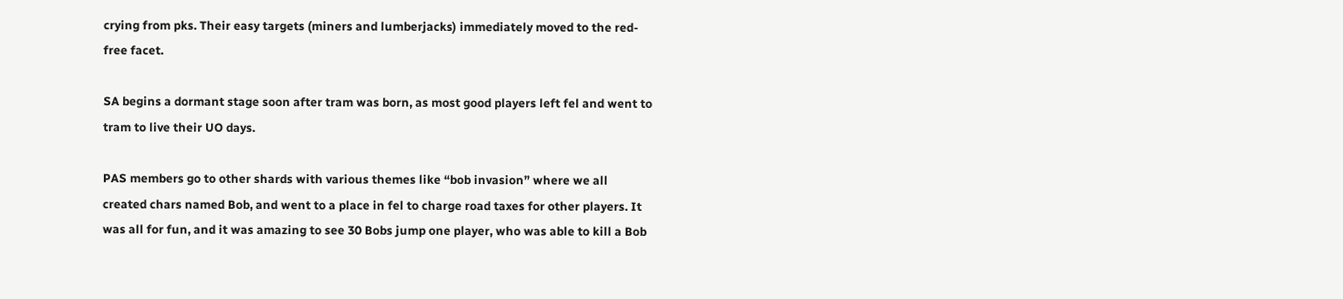crying from pks. Their easy targets (miners and lumberjacks) immediately moved to the red-free facet.

SA begins a dormant stage soon after tram was born, as most good players left fel and went to tram to live their UO days.

PAS members go to other shards with various themes like “bob invasion” where we all created chars named Bob, and went to a place in fel to charge road taxes for other players. It was all for fun, and it was amazing to see 30 Bobs jump one player, who was able to kill a Bob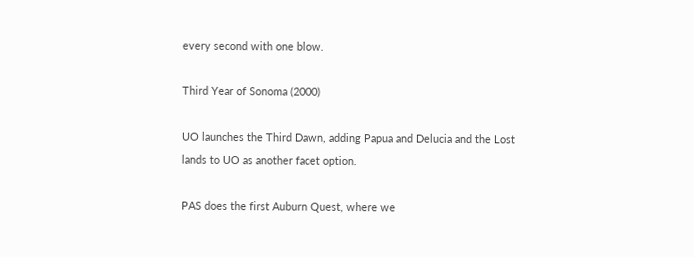every second with one blow.

Third Year of Sonoma (2000)

UO launches the Third Dawn, adding Papua and Delucia and the Lost lands to UO as another facet option.

PAS does the first Auburn Quest, where we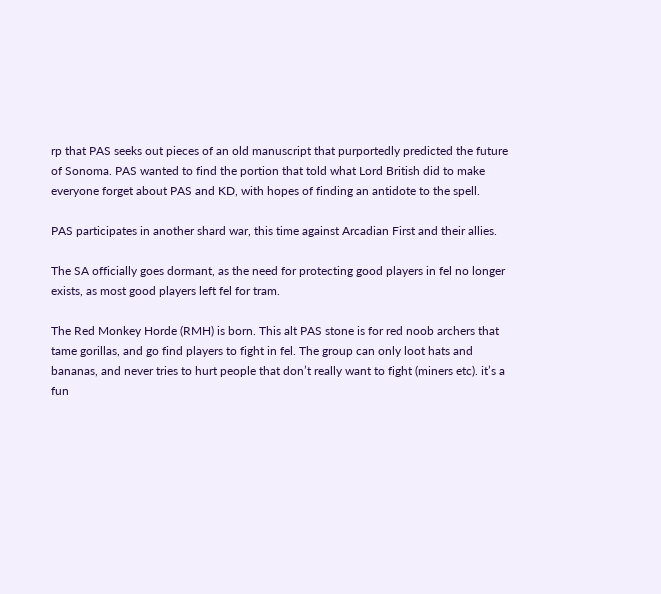rp that PAS seeks out pieces of an old manuscript that purportedly predicted the future of Sonoma. PAS wanted to find the portion that told what Lord British did to make everyone forget about PAS and KD, with hopes of finding an antidote to the spell.

PAS participates in another shard war, this time against Arcadian First and their allies.

The SA officially goes dormant, as the need for protecting good players in fel no longer exists, as most good players left fel for tram.

The Red Monkey Horde (RMH) is born. This alt PAS stone is for red noob archers that tame gorillas, and go find players to fight in fel. The group can only loot hats and bananas, and never tries to hurt people that don’t really want to fight (miners etc). it’s a fun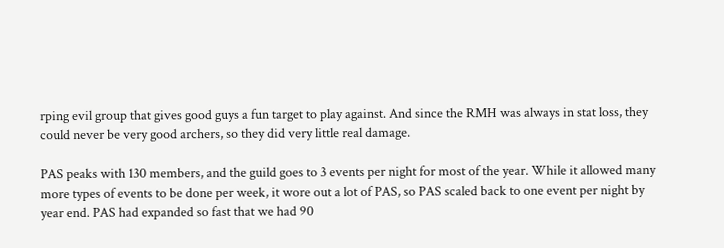rping evil group that gives good guys a fun target to play against. And since the RMH was always in stat loss, they could never be very good archers, so they did very little real damage.

PAS peaks with 130 members, and the guild goes to 3 events per night for most of the year. While it allowed many more types of events to be done per week, it wore out a lot of PAS, so PAS scaled back to one event per night by year end. PAS had expanded so fast that we had 90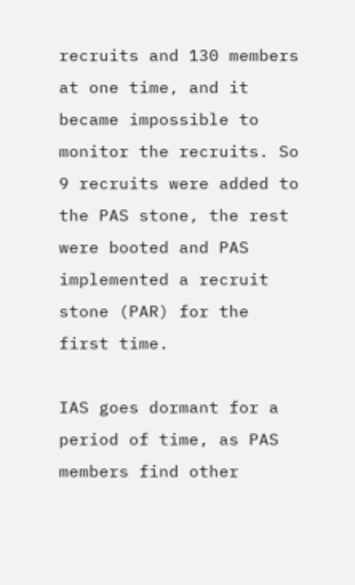recruits and 130 members at one time, and it became impossible to monitor the recruits. So 9 recruits were added to the PAS stone, the rest were booted and PAS implemented a recruit stone (PAR) for the first time.

IAS goes dormant for a period of time, as PAS members find other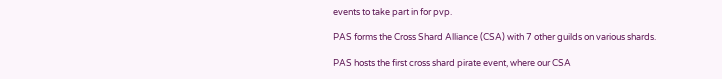events to take part in for pvp.

PAS forms the Cross Shard Alliance (CSA) with 7 other guilds on various shards.

PAS hosts the first cross shard pirate event, where our CSA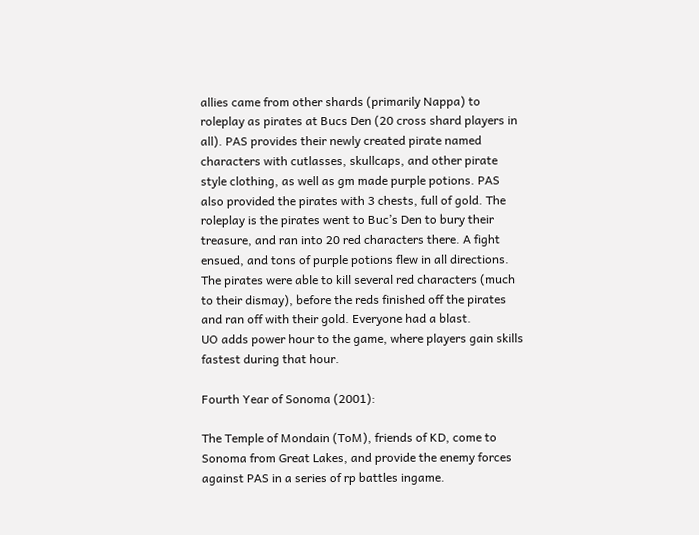allies came from other shards (primarily Nappa) to roleplay as pirates at Bucs Den (20 cross shard players in all). PAS provides their newly created pirate named characters with cutlasses, skullcaps, and other pirate style clothing, as well as gm made purple potions. PAS also provided the pirates with 3 chests, full of gold. The roleplay is the pirates went to Buc’s Den to bury their treasure, and ran into 20 red characters there. A fight ensued, and tons of purple potions flew in all directions. The pirates were able to kill several red characters (much to their dismay), before the reds finished off the pirates and ran off with their gold. Everyone had a blast.
UO adds power hour to the game, where players gain skills fastest during that hour.

Fourth Year of Sonoma (2001):

The Temple of Mondain (ToM), friends of KD, come to Sonoma from Great Lakes, and provide the enemy forces against PAS in a series of rp battles ingame.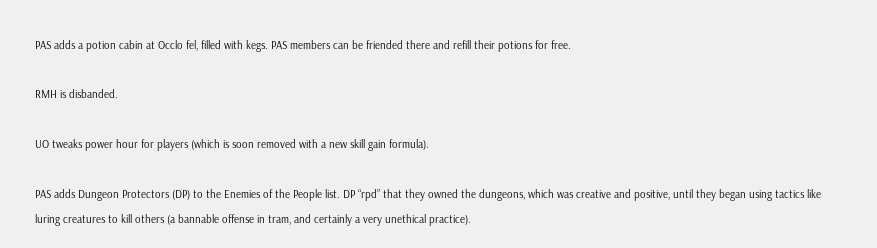PAS adds a potion cabin at Occlo fel, filled with kegs. PAS members can be friended there and refill their potions for free.

RMH is disbanded.

UO tweaks power hour for players (which is soon removed with a new skill gain formula).

PAS adds Dungeon Protectors (DP) to the Enemies of the People list. DP “rpd” that they owned the dungeons, which was creative and positive, until they began using tactics like luring creatures to kill others (a bannable offense in tram, and certainly a very unethical practice).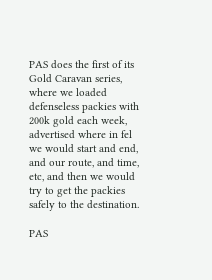PAS does the first of its Gold Caravan series, where we loaded defenseless packies with 200k gold each week, advertised where in fel we would start and end, and our route, and time, etc, and then we would try to get the packies safely to the destination.

PAS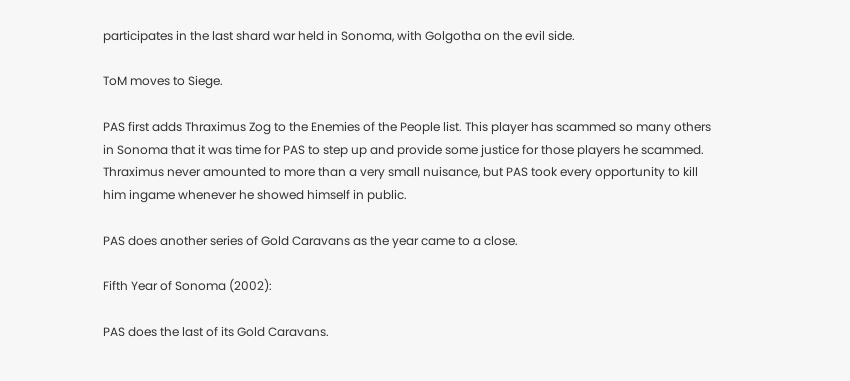participates in the last shard war held in Sonoma, with Golgotha on the evil side.

ToM moves to Siege.

PAS first adds Thraximus Zog to the Enemies of the People list. This player has scammed so many others in Sonoma that it was time for PAS to step up and provide some justice for those players he scammed. Thraximus never amounted to more than a very small nuisance, but PAS took every opportunity to kill him ingame whenever he showed himself in public.

PAS does another series of Gold Caravans as the year came to a close.

Fifth Year of Sonoma (2002):

PAS does the last of its Gold Caravans.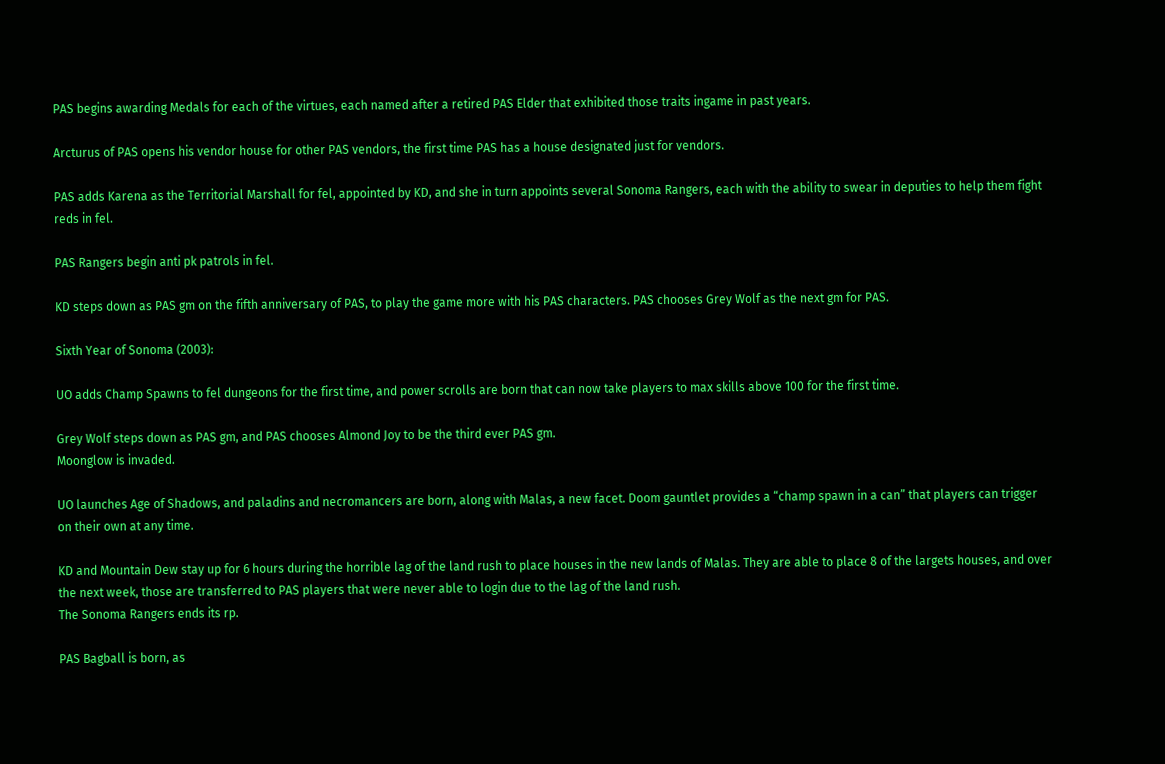PAS begins awarding Medals for each of the virtues, each named after a retired PAS Elder that exhibited those traits ingame in past years.

Arcturus of PAS opens his vendor house for other PAS vendors, the first time PAS has a house designated just for vendors.

PAS adds Karena as the Territorial Marshall for fel, appointed by KD, and she in turn appoints several Sonoma Rangers, each with the ability to swear in deputies to help them fight reds in fel.

PAS Rangers begin anti pk patrols in fel.

KD steps down as PAS gm on the fifth anniversary of PAS, to play the game more with his PAS characters. PAS chooses Grey Wolf as the next gm for PAS.

Sixth Year of Sonoma (2003):

UO adds Champ Spawns to fel dungeons for the first time, and power scrolls are born that can now take players to max skills above 100 for the first time.

Grey Wolf steps down as PAS gm, and PAS chooses Almond Joy to be the third ever PAS gm.
Moonglow is invaded.

UO launches Age of Shadows, and paladins and necromancers are born, along with Malas, a new facet. Doom gauntlet provides a “champ spawn in a can” that players can trigger on their own at any time.

KD and Mountain Dew stay up for 6 hours during the horrible lag of the land rush to place houses in the new lands of Malas. They are able to place 8 of the largets houses, and over the next week, those are transferred to PAS players that were never able to login due to the lag of the land rush.
The Sonoma Rangers ends its rp.

PAS Bagball is born, as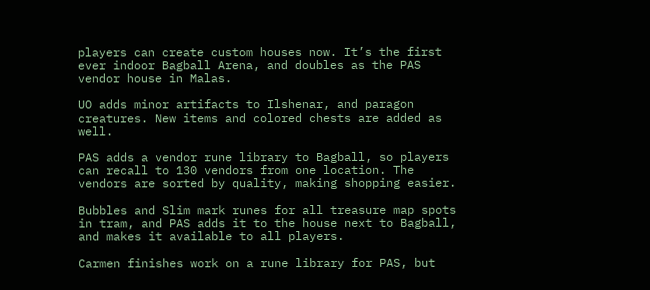players can create custom houses now. It’s the first ever indoor Bagball Arena, and doubles as the PAS vendor house in Malas.

UO adds minor artifacts to Ilshenar, and paragon creatures. New items and colored chests are added as well.

PAS adds a vendor rune library to Bagball, so players can recall to 130 vendors from one location. The vendors are sorted by quality, making shopping easier.

Bubbles and Slim mark runes for all treasure map spots in tram, and PAS adds it to the house next to Bagball, and makes it available to all players.

Carmen finishes work on a rune library for PAS, but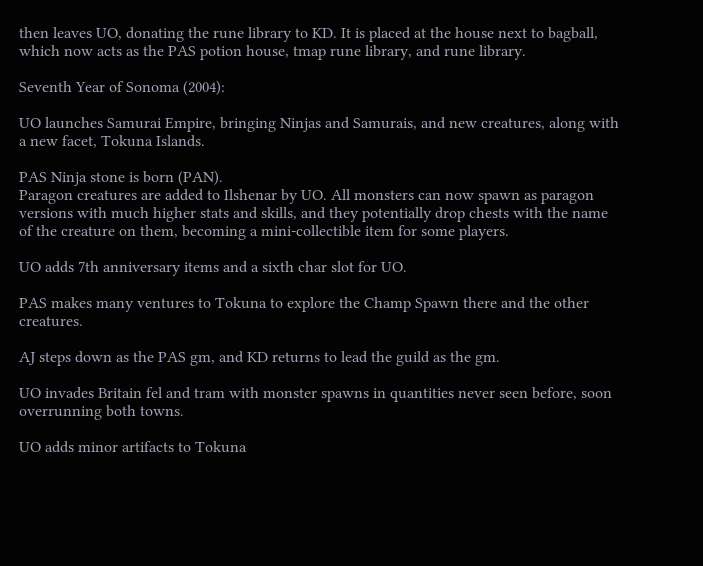then leaves UO, donating the rune library to KD. It is placed at the house next to bagball, which now acts as the PAS potion house, tmap rune library, and rune library.

Seventh Year of Sonoma (2004):

UO launches Samurai Empire, bringing Ninjas and Samurais, and new creatures, along with a new facet, Tokuna Islands.

PAS Ninja stone is born (PAN).
Paragon creatures are added to Ilshenar by UO. All monsters can now spawn as paragon versions with much higher stats and skills, and they potentially drop chests with the name of the creature on them, becoming a mini-collectible item for some players.

UO adds 7th anniversary items and a sixth char slot for UO.

PAS makes many ventures to Tokuna to explore the Champ Spawn there and the other creatures.

AJ steps down as the PAS gm, and KD returns to lead the guild as the gm.

UO invades Britain fel and tram with monster spawns in quantities never seen before, soon overrunning both towns.

UO adds minor artifacts to Tokuna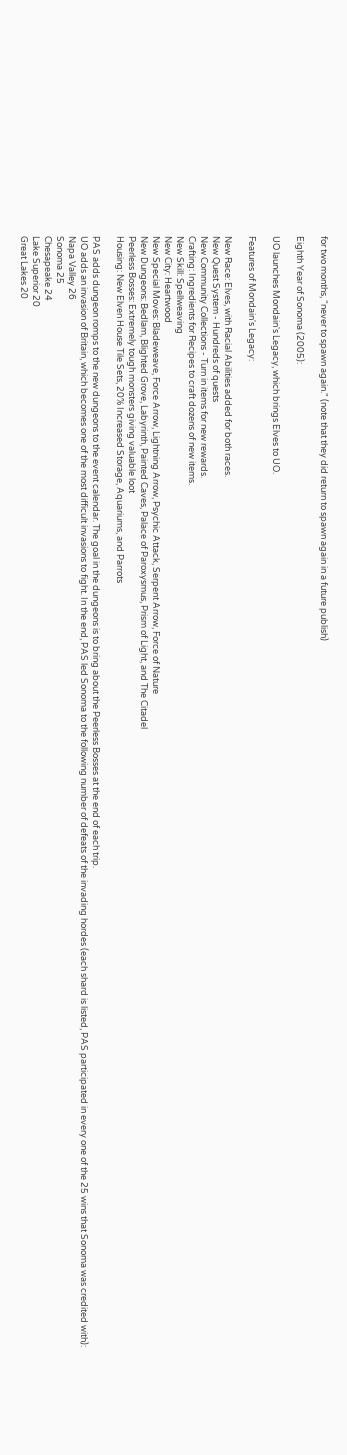for two months, “never to spawn again." (note that they did return to spawn again in a future publish)

Eighth Year of Sonoma (2005):

UO launches Mondain's Legacy, which brings Elves to UO.

Features of Mondain's Legacy:

New Race: Elves, with Racial Abilities added for both races.
New Quest System - Hundreds of quests
New Community Collections - Turn in items for new rewards.
Crafting: Ingredients for Recipes to craft dozens of new items.
New Skill: Spellweaving
New City: Heartwood
New Special Moves: Bladeweave, Force Arrow, Lightning Arrow, Psychic Attack, Serpent Arrow, Force of Nature
New Dungeons: Bedlam, Blighted Grove, Labyrinth, Painted Caves, Palace of Paroxysmus, Prism of Light, and The Citadel
Peerless Bosses: Extremely tough monsters giving valuable loot
Housing: New Elven House Tile Sets, 20% Increased Storage, Aquariums, and Parrots

PAS adds dungeon romps to the new dungeons to the event calendar. The goal in the dungeons is to bring about the Peerless Bosses at the end of each trip.
UO adds an invasion of Britain, which becomes one of the most difficult invasions to fight. In the end, PAS led Sonoma to the following number of defeats of the invading hordes (each shard is listed, PAS participated in every one of the 25 wins that Sonoma was credited with):
Napa Valley 26
Sonoma 25
Chesapeake 24
Lake Superior 20
Great Lakes 20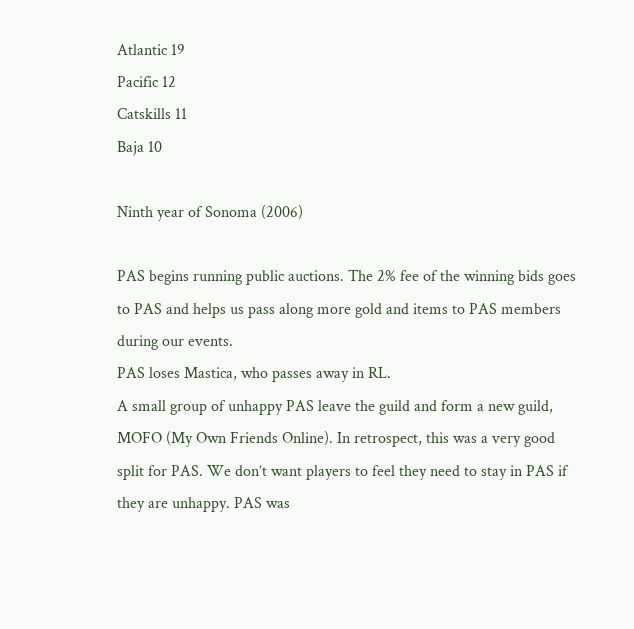Atlantic 19
Pacific 12
Catskills 11
Baja 10

Ninth year of Sonoma (2006)

PAS begins running public auctions. The 2% fee of the winning bids goes to PAS and helps us pass along more gold and items to PAS members during our events.
PAS loses Mastica, who passes away in RL.
A small group of unhappy PAS leave the guild and form a new guild, MOFO (My Own Friends Online). In retrospect, this was a very good split for PAS. We don’t want players to feel they need to stay in PAS if they are unhappy. PAS was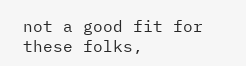not a good fit for these folks,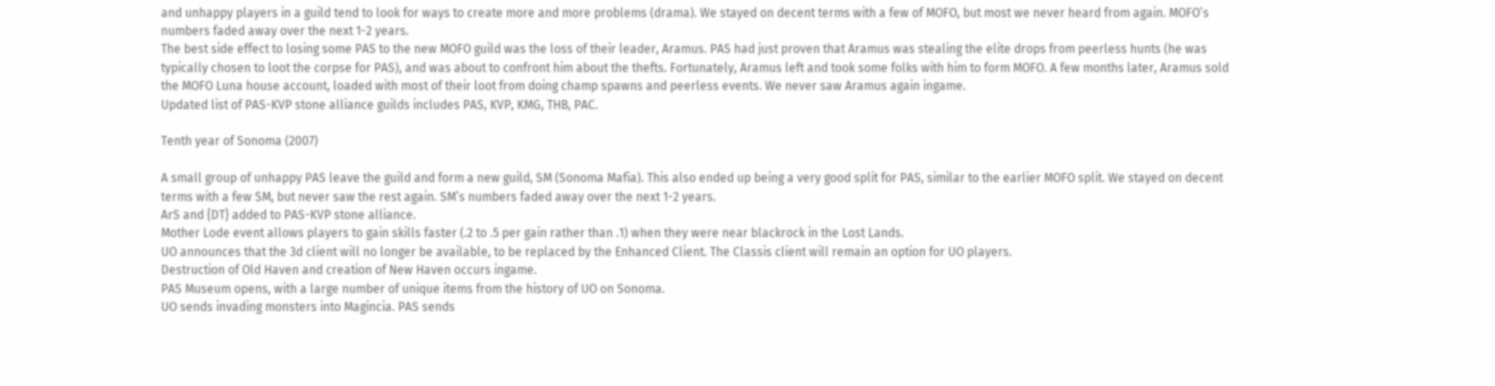and unhappy players in a guild tend to look for ways to create more and more problems (drama). We stayed on decent terms with a few of MOFO, but most we never heard from again. MOFO’s numbers faded away over the next 1-2 years.
The best side effect to losing some PAS to the new MOFO guild was the loss of their leader, Aramus. PAS had just proven that Aramus was stealing the elite drops from peerless hunts (he was typically chosen to loot the corpse for PAS), and was about to confront him about the thefts. Fortunately, Aramus left and took some folks with him to form MOFO. A few months later, Aramus sold the MOFO Luna house account, loaded with most of their loot from doing champ spawns and peerless events. We never saw Aramus again ingame.
Updated list of PAS-KVP stone alliance guilds includes PAS, KVP, KMG, THB, PAC.

Tenth year of Sonoma (2007)

A small group of unhappy PAS leave the guild and form a new guild, SM (Sonoma Mafia). This also ended up being a very good split for PAS, similar to the earlier MOFO split. We stayed on decent terms with a few SM, but never saw the rest again. SM’s numbers faded away over the next 1-2 years.
ArS and {DT} added to PAS-KVP stone alliance.
Mother Lode event allows players to gain skills faster (.2 to .5 per gain rather than .1) when they were near blackrock in the Lost Lands.
UO announces that the 3d client will no longer be available, to be replaced by the Enhanced Client. The Classis client will remain an option for UO players.
Destruction of Old Haven and creation of New Haven occurs ingame.
PAS Museum opens, with a large number of unique items from the history of UO on Sonoma.
UO sends invading monsters into Magincia. PAS sends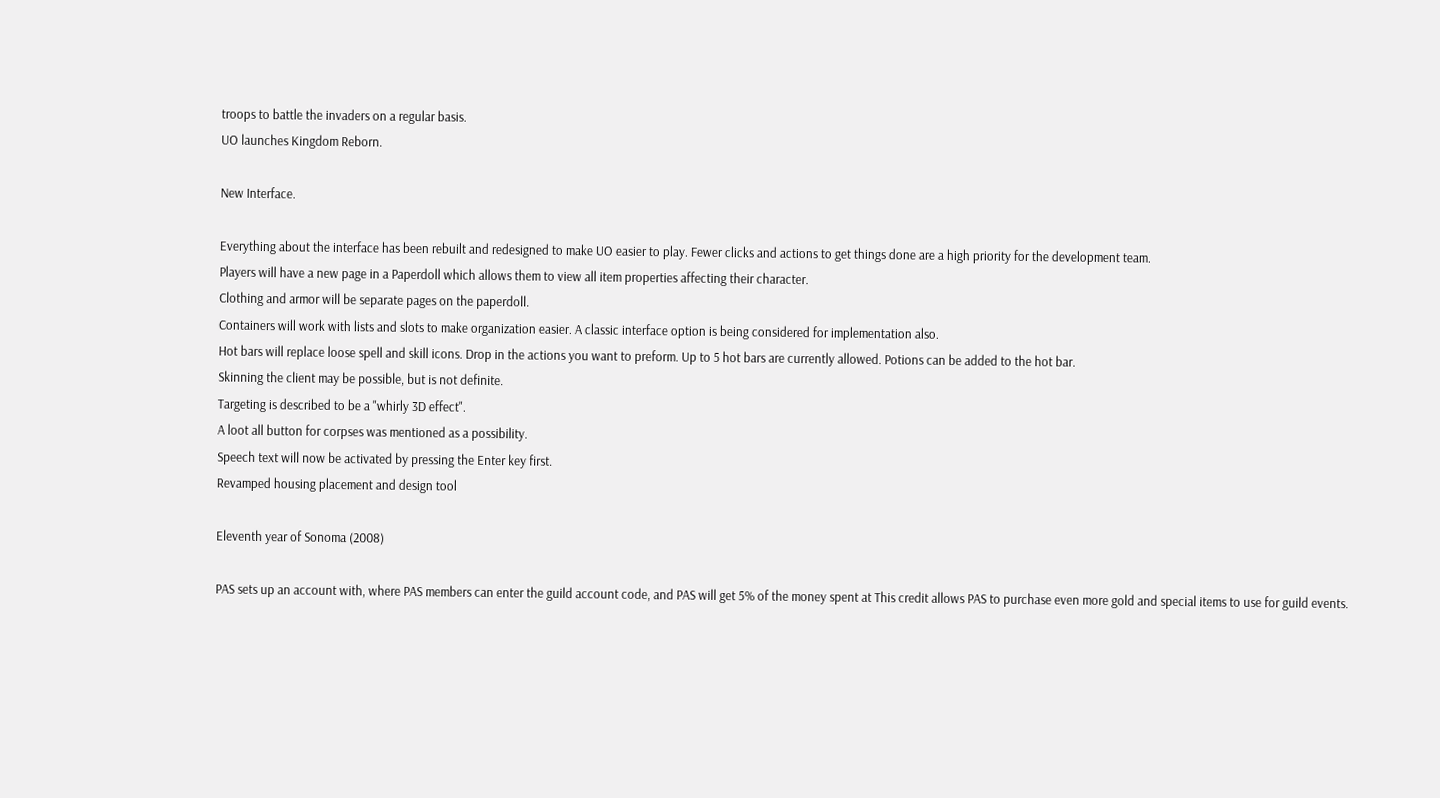troops to battle the invaders on a regular basis.
UO launches Kingdom Reborn.

New Interface.

Everything about the interface has been rebuilt and redesigned to make UO easier to play. Fewer clicks and actions to get things done are a high priority for the development team.
Players will have a new page in a Paperdoll which allows them to view all item properties affecting their character.
Clothing and armor will be separate pages on the paperdoll.
Containers will work with lists and slots to make organization easier. A classic interface option is being considered for implementation also.
Hot bars will replace loose spell and skill icons. Drop in the actions you want to preform. Up to 5 hot bars are currently allowed. Potions can be added to the hot bar.
Skinning the client may be possible, but is not definite.
Targeting is described to be a "whirly 3D effect".
A loot all button for corpses was mentioned as a possibility.
Speech text will now be activated by pressing the Enter key first.
Revamped housing placement and design tool

Eleventh year of Sonoma (2008)

PAS sets up an account with, where PAS members can enter the guild account code, and PAS will get 5% of the money spent at This credit allows PAS to purchase even more gold and special items to use for guild events.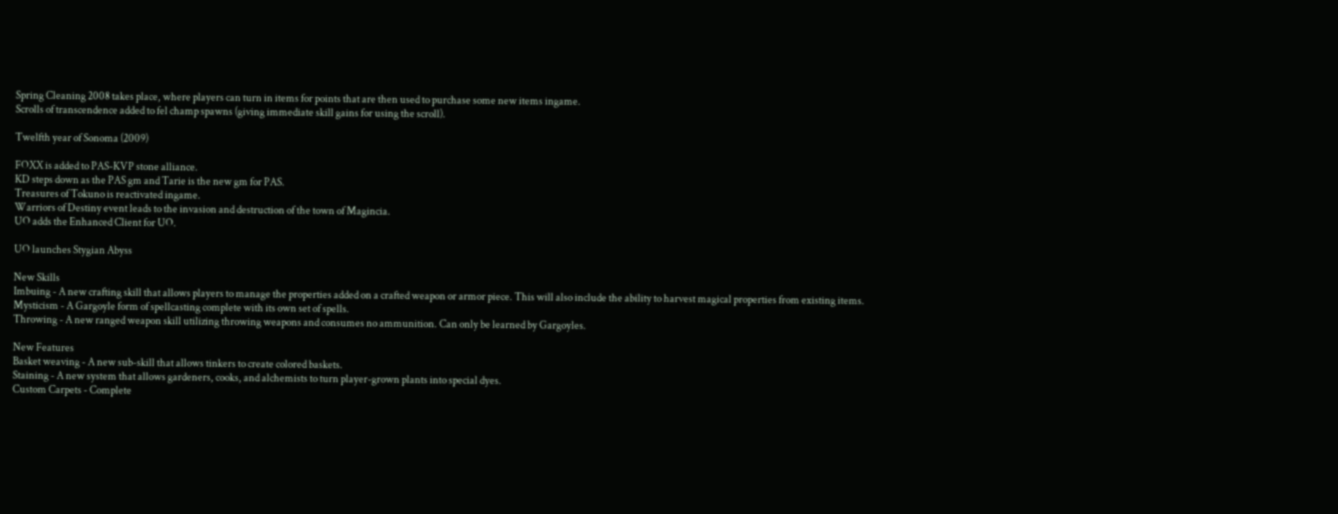Spring Cleaning 2008 takes place, where players can turn in items for points that are then used to purchase some new items ingame.
Scrolls of transcendence added to fel champ spawns (giving immediate skill gains for using the scroll).

Twelfth year of Sonoma (2009)

FOXX is added to PAS-KVP stone alliance.
KD steps down as the PAS gm and Tarie is the new gm for PAS.
Treasures of Tokuno is reactivated ingame.
Warriors of Destiny event leads to the invasion and destruction of the town of Magincia.
UO adds the Enhanced Client for UO.

UO launches Stygian Abyss

New Skills
Imbuing - A new crafting skill that allows players to manage the properties added on a crafted weapon or armor piece. This will also include the ability to harvest magical properties from existing items.
Mysticism - A Gargoyle form of spellcasting complete with its own set of spells.
Throwing - A new ranged weapon skill utilizing throwing weapons and consumes no ammunition. Can only be learned by Gargoyles.

New Features
Basket weaving - A new sub-skill that allows tinkers to create colored baskets.
Staining - A new system that allows gardeners, cooks, and alchemists to turn player-grown plants into special dyes.
Custom Carpets - Complete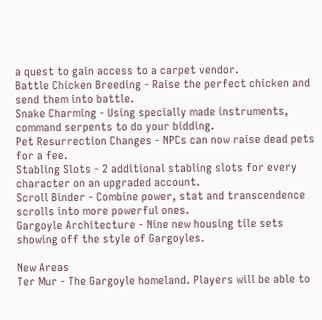a quest to gain access to a carpet vendor.
Battle Chicken Breeding - Raise the perfect chicken and send them into battle.
Snake Charming - Using specially made instruments, command serpents to do your bidding.
Pet Resurrection Changes - NPCs can now raise dead pets for a fee.
Stabling Slots - 2 additional stabling slots for every character on an upgraded account.
Scroll Binder - Combine power, stat and transcendence scrolls into more powerful ones.
Gargoyle Architecture - Nine new housing tile sets showing off the style of Gargoyles.

New Areas
Ter Mur - The Gargoyle homeland. Players will be able to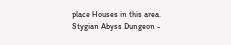place Houses in this area.
Stygian Abyss Dungeon -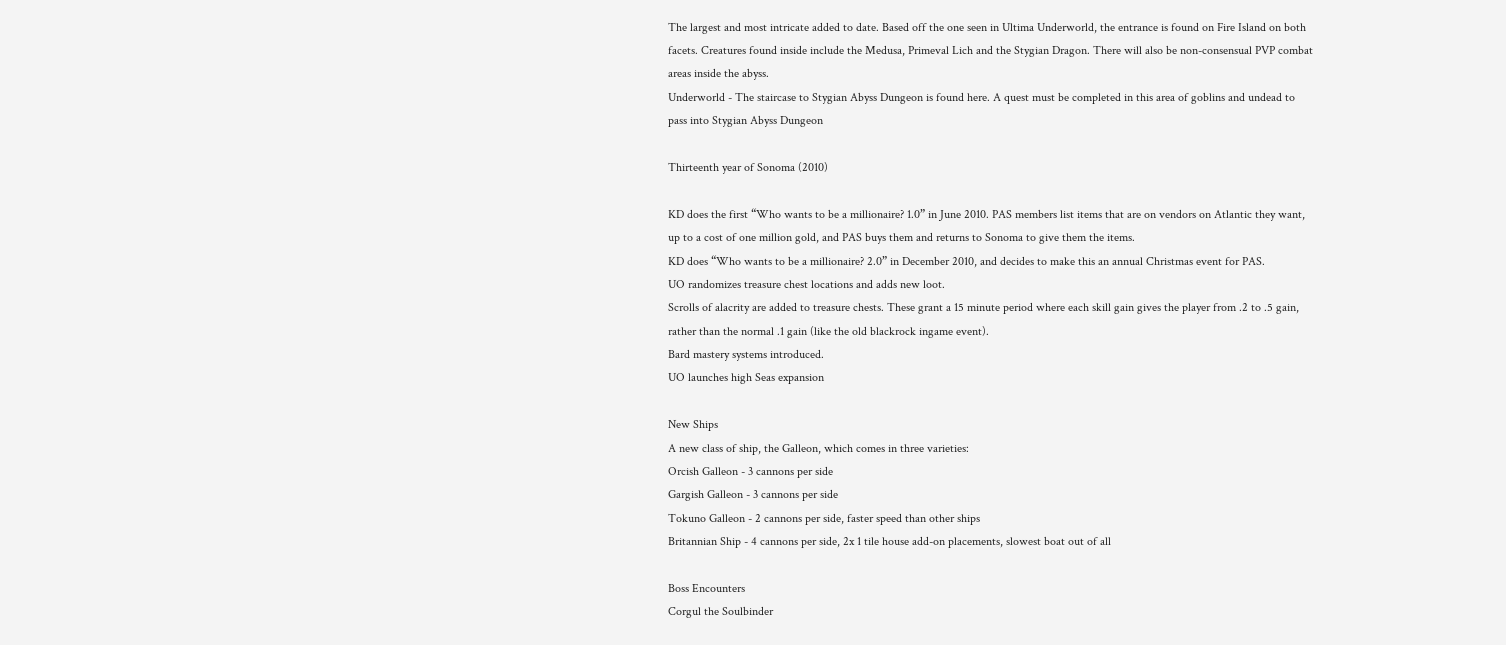The largest and most intricate added to date. Based off the one seen in Ultima Underworld, the entrance is found on Fire Island on both facets. Creatures found inside include the Medusa, Primeval Lich and the Stygian Dragon. There will also be non-consensual PVP combat areas inside the abyss.
Underworld - The staircase to Stygian Abyss Dungeon is found here. A quest must be completed in this area of goblins and undead to pass into Stygian Abyss Dungeon

Thirteenth year of Sonoma (2010)

KD does the first “Who wants to be a millionaire? 1.0” in June 2010. PAS members list items that are on vendors on Atlantic they want, up to a cost of one million gold, and PAS buys them and returns to Sonoma to give them the items.
KD does “Who wants to be a millionaire? 2.0” in December 2010, and decides to make this an annual Christmas event for PAS.
UO randomizes treasure chest locations and adds new loot.
Scrolls of alacrity are added to treasure chests. These grant a 15 minute period where each skill gain gives the player from .2 to .5 gain, rather than the normal .1 gain (like the old blackrock ingame event).
Bard mastery systems introduced.
UO launches high Seas expansion

New Ships
A new class of ship, the Galleon, which comes in three varieties:
Orcish Galleon - 3 cannons per side
Gargish Galleon - 3 cannons per side
Tokuno Galleon - 2 cannons per side, faster speed than other ships
Britannian Ship - 4 cannons per side, 2x 1 tile house add-on placements, slowest boat out of all

Boss Encounters
Corgul the Soulbinder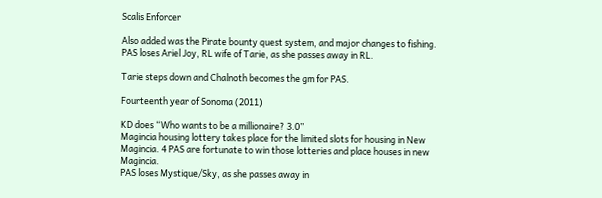Scalis Enforcer

Also added was the Pirate bounty quest system, and major changes to fishing.
PAS loses Ariel Joy, RL wife of Tarie, as she passes away in RL.

Tarie steps down and Chalnoth becomes the gm for PAS.

Fourteenth year of Sonoma (2011)

KD does “Who wants to be a millionaire? 3.0”
Magincia housing lottery takes place for the limited slots for housing in New Magincia. 4 PAS are fortunate to win those lotteries and place houses in new Magincia.
PAS loses Mystique/Sky, as she passes away in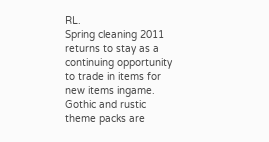RL.
Spring cleaning 2011 returns to stay as a continuing opportunity to trade in items for new items ingame.
Gothic and rustic theme packs are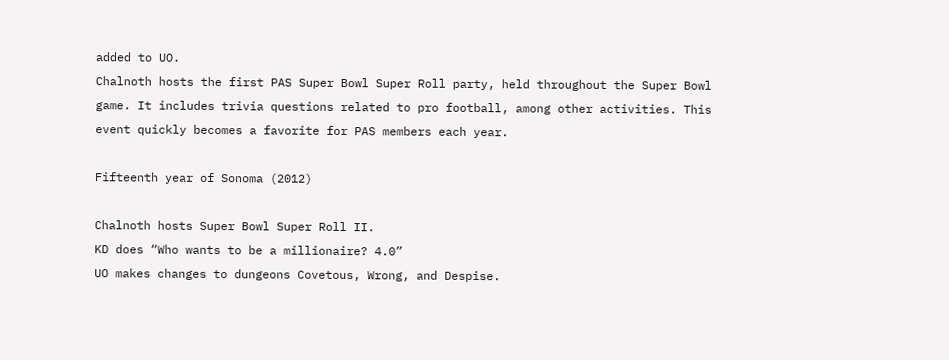added to UO.
Chalnoth hosts the first PAS Super Bowl Super Roll party, held throughout the Super Bowl game. It includes trivia questions related to pro football, among other activities. This event quickly becomes a favorite for PAS members each year.

Fifteenth year of Sonoma (2012)

Chalnoth hosts Super Bowl Super Roll II.
KD does “Who wants to be a millionaire? 4.0”
UO makes changes to dungeons Covetous, Wrong, and Despise.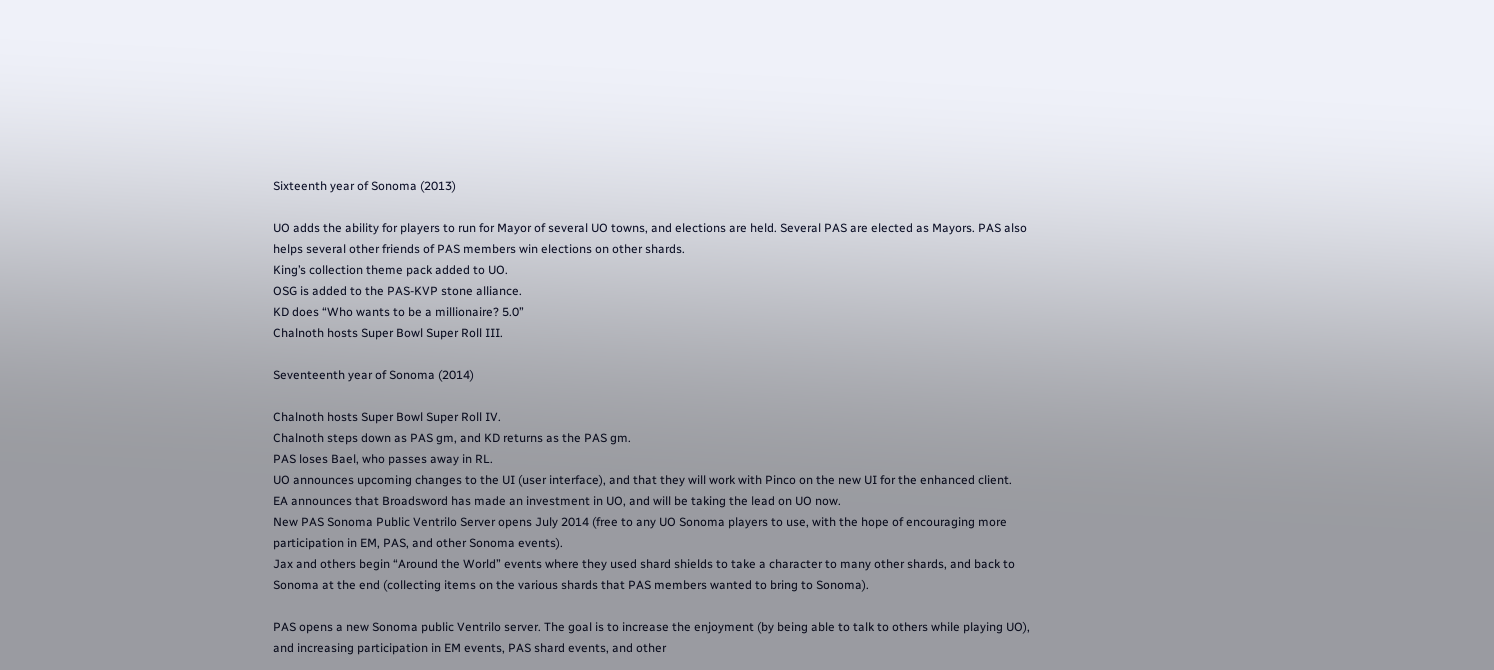Sixteenth year of Sonoma (2013)

UO adds the ability for players to run for Mayor of several UO towns, and elections are held. Several PAS are elected as Mayors. PAS also helps several other friends of PAS members win elections on other shards.
King’s collection theme pack added to UO.
OSG is added to the PAS-KVP stone alliance.
KD does “Who wants to be a millionaire? 5.0”
Chalnoth hosts Super Bowl Super Roll III.

Seventeenth year of Sonoma (2014)

Chalnoth hosts Super Bowl Super Roll IV.
Chalnoth steps down as PAS gm, and KD returns as the PAS gm.
PAS loses Bael, who passes away in RL.
UO announces upcoming changes to the UI (user interface), and that they will work with Pinco on the new UI for the enhanced client.
EA announces that Broadsword has made an investment in UO, and will be taking the lead on UO now.
New PAS Sonoma Public Ventrilo Server opens July 2014 (free to any UO Sonoma players to use, with the hope of encouraging more participation in EM, PAS, and other Sonoma events).
Jax and others begin “Around the World” events where they used shard shields to take a character to many other shards, and back to Sonoma at the end (collecting items on the various shards that PAS members wanted to bring to Sonoma).

PAS opens a new Sonoma public Ventrilo server. The goal is to increase the enjoyment (by being able to talk to others while playing UO), and increasing participation in EM events, PAS shard events, and other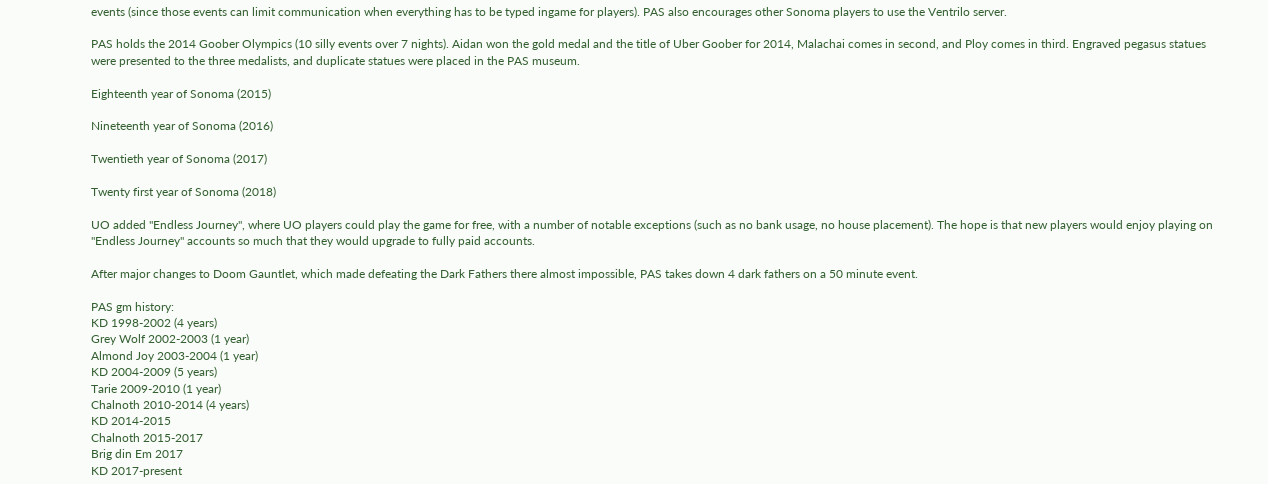events (since those events can limit communication when everything has to be typed ingame for players). PAS also encourages other Sonoma players to use the Ventrilo server.

PAS holds the 2014 Goober Olympics (10 silly events over 7 nights). Aidan won the gold medal and the title of Uber Goober for 2014, Malachai comes in second, and Ploy comes in third. Engraved pegasus statues were presented to the three medalists, and duplicate statues were placed in the PAS museum.

Eighteenth year of Sonoma (2015)

Nineteenth year of Sonoma (2016)

Twentieth year of Sonoma (2017)

Twenty first year of Sonoma (2018)

UO added "Endless Journey", where UO players could play the game for free, with a number of notable exceptions (such as no bank usage, no house placement). The hope is that new players would enjoy playing on "Endless Journey" accounts so much that they would upgrade to fully paid accounts.

After major changes to Doom Gauntlet, which made defeating the Dark Fathers there almost impossible, PAS takes down 4 dark fathers on a 50 minute event.

PAS gm history:
KD 1998-2002 (4 years)
Grey Wolf 2002-2003 (1 year)
Almond Joy 2003-2004 (1 year)
KD 2004-2009 (5 years)
Tarie 2009-2010 (1 year)
Chalnoth 2010-2014 (4 years)
KD 2014-2015
Chalnoth 2015-2017
Brig din Em 2017
KD 2017-present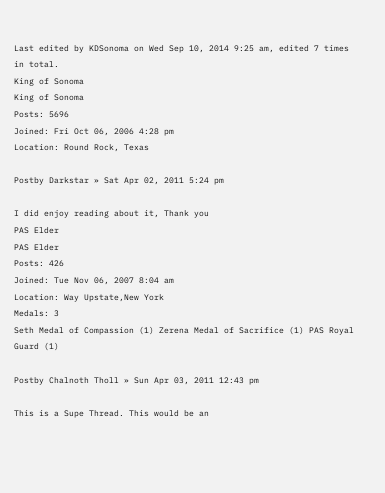Last edited by KDSonoma on Wed Sep 10, 2014 9:25 am, edited 7 times in total.
King of Sonoma
King of Sonoma
Posts: 5696
Joined: Fri Oct 06, 2006 4:28 pm
Location: Round Rock, Texas

Postby Darkstar » Sat Apr 02, 2011 5:24 pm

I did enjoy reading about it, Thank you
PAS Elder
PAS Elder
Posts: 426
Joined: Tue Nov 06, 2007 8:04 am
Location: Way Upstate,New York
Medals: 3
Seth Medal of Compassion (1) Zerena Medal of Sacrifice (1) PAS Royal Guard (1)

Postby Chalnoth Tholl » Sun Apr 03, 2011 12:43 pm

This is a Supe Thread. This would be an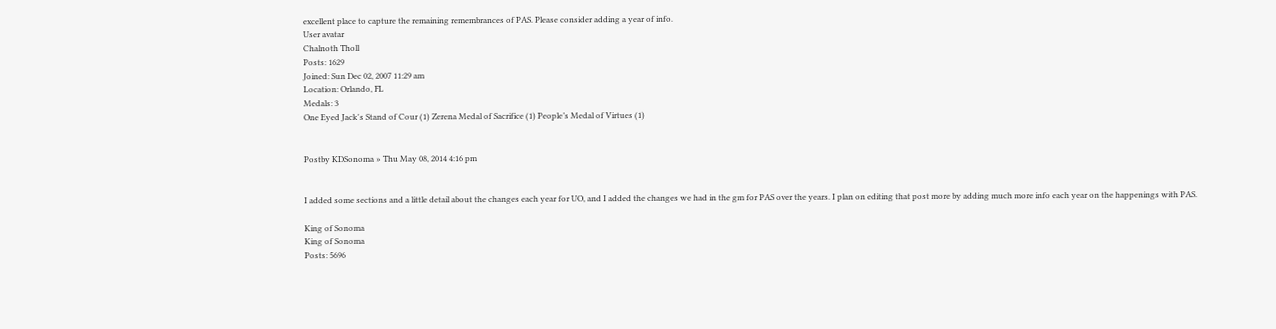excellent place to capture the remaining remembrances of PAS. Please consider adding a year of info.
User avatar
Chalnoth Tholl
Posts: 1629
Joined: Sun Dec 02, 2007 11:29 am
Location: Orlando, FL
Medals: 3
One Eyed Jack's Stand of Cour (1) Zerena Medal of Sacrifice (1) People’s Medal of Virtues (1)


Postby KDSonoma » Thu May 08, 2014 4:16 pm


I added some sections and a little detail about the changes each year for UO, and I added the changes we had in the gm for PAS over the years. I plan on editing that post more by adding much more info each year on the happenings with PAS.

King of Sonoma
King of Sonoma
Posts: 5696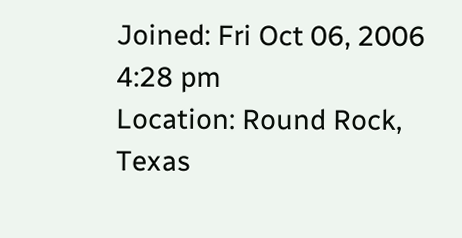Joined: Fri Oct 06, 2006 4:28 pm
Location: Round Rock, Texas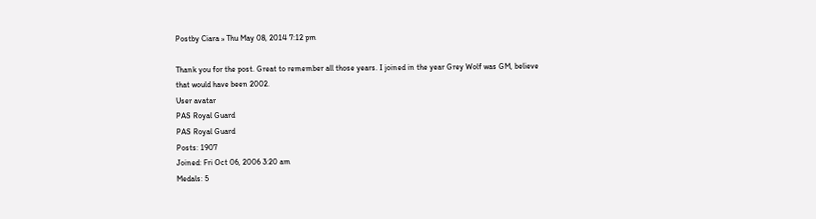Postby Ciara » Thu May 08, 2014 7:12 pm

Thank you for the post. Great to remember all those years. I joined in the year Grey Wolf was GM, believe that would have been 2002.
User avatar
PAS Royal Guard
PAS Royal Guard
Posts: 1907
Joined: Fri Oct 06, 2006 3:20 am
Medals: 5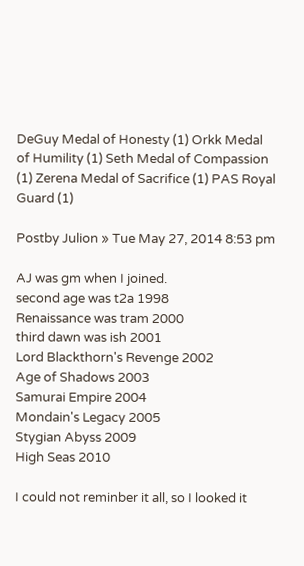DeGuy Medal of Honesty (1) Orkk Medal of Humility (1) Seth Medal of Compassion (1) Zerena Medal of Sacrifice (1) PAS Royal Guard (1)

Postby Julion » Tue May 27, 2014 8:53 pm

AJ was gm when I joined.
second age was t2a 1998
Renaissance was tram 2000
third dawn was ish 2001
Lord Blackthorn's Revenge 2002
Age of Shadows 2003
Samurai Empire 2004
Mondain's Legacy 2005
Stygian Abyss 2009
High Seas 2010

I could not reminber it all, so I looked it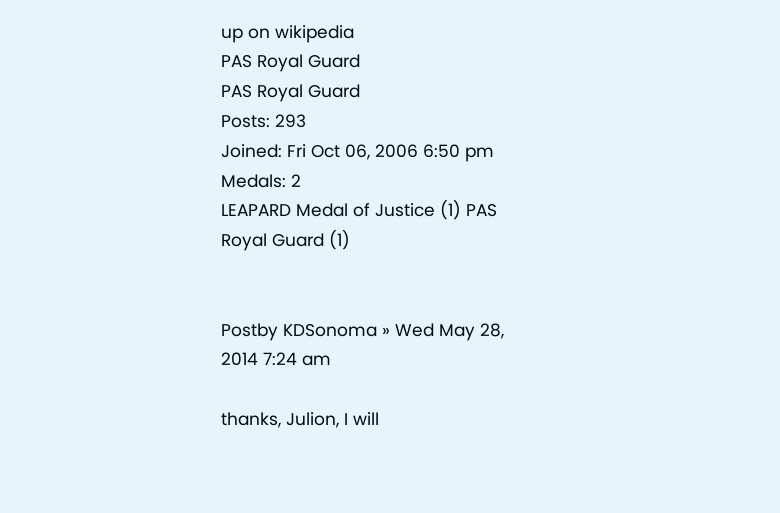up on wikipedia
PAS Royal Guard
PAS Royal Guard
Posts: 293
Joined: Fri Oct 06, 2006 6:50 pm
Medals: 2
LEAPARD Medal of Justice (1) PAS Royal Guard (1)


Postby KDSonoma » Wed May 28, 2014 7:24 am

thanks, Julion, I will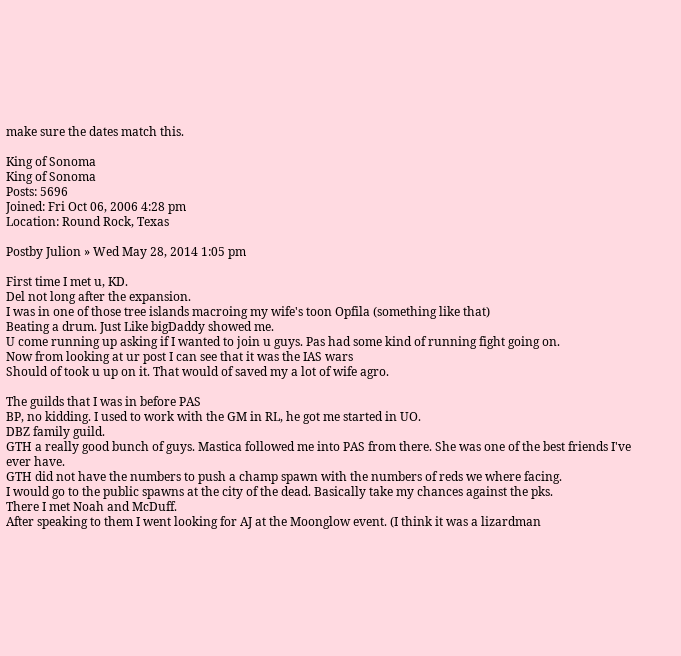make sure the dates match this.

King of Sonoma
King of Sonoma
Posts: 5696
Joined: Fri Oct 06, 2006 4:28 pm
Location: Round Rock, Texas

Postby Julion » Wed May 28, 2014 1:05 pm

First time I met u, KD.
Del not long after the expansion.
I was in one of those tree islands macroing my wife's toon Opfila (something like that)
Beating a drum. Just Like bigDaddy showed me.
U come running up asking if I wanted to join u guys. Pas had some kind of running fight going on.
Now from looking at ur post I can see that it was the IAS wars
Should of took u up on it. That would of saved my a lot of wife agro.

The guilds that I was in before PAS
BP, no kidding. I used to work with the GM in RL, he got me started in UO.
DBZ family guild.
GTH a really good bunch of guys. Mastica followed me into PAS from there. She was one of the best friends I've ever have.
GTH did not have the numbers to push a champ spawn with the numbers of reds we where facing.
I would go to the public spawns at the city of the dead. Basically take my chances against the pks.
There I met Noah and McDuff.
After speaking to them I went looking for AJ at the Moonglow event. (I think it was a lizardman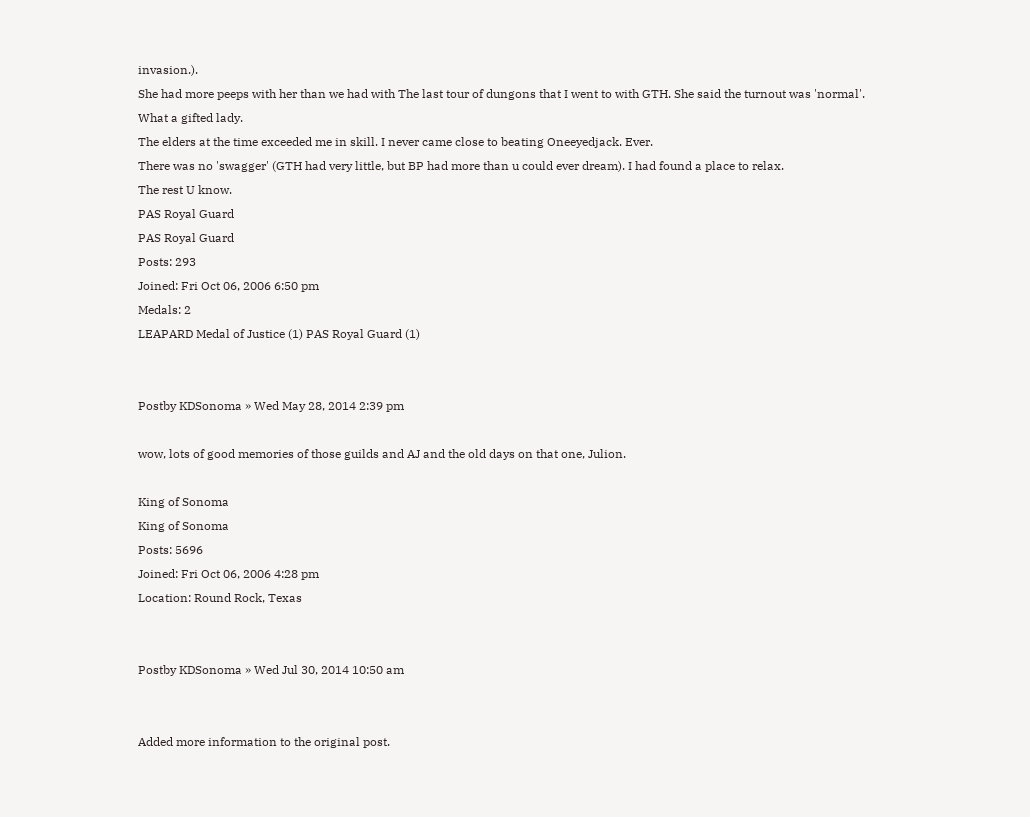invasion.).
She had more peeps with her than we had with The last tour of dungons that I went to with GTH. She said the turnout was 'normal'.
What a gifted lady.
The elders at the time exceeded me in skill. I never came close to beating Oneeyedjack. Ever.
There was no 'swagger' (GTH had very little, but BP had more than u could ever dream). I had found a place to relax.
The rest U know.
PAS Royal Guard
PAS Royal Guard
Posts: 293
Joined: Fri Oct 06, 2006 6:50 pm
Medals: 2
LEAPARD Medal of Justice (1) PAS Royal Guard (1)


Postby KDSonoma » Wed May 28, 2014 2:39 pm

wow, lots of good memories of those guilds and AJ and the old days on that one, Julion.

King of Sonoma
King of Sonoma
Posts: 5696
Joined: Fri Oct 06, 2006 4:28 pm
Location: Round Rock, Texas


Postby KDSonoma » Wed Jul 30, 2014 10:50 am


Added more information to the original post.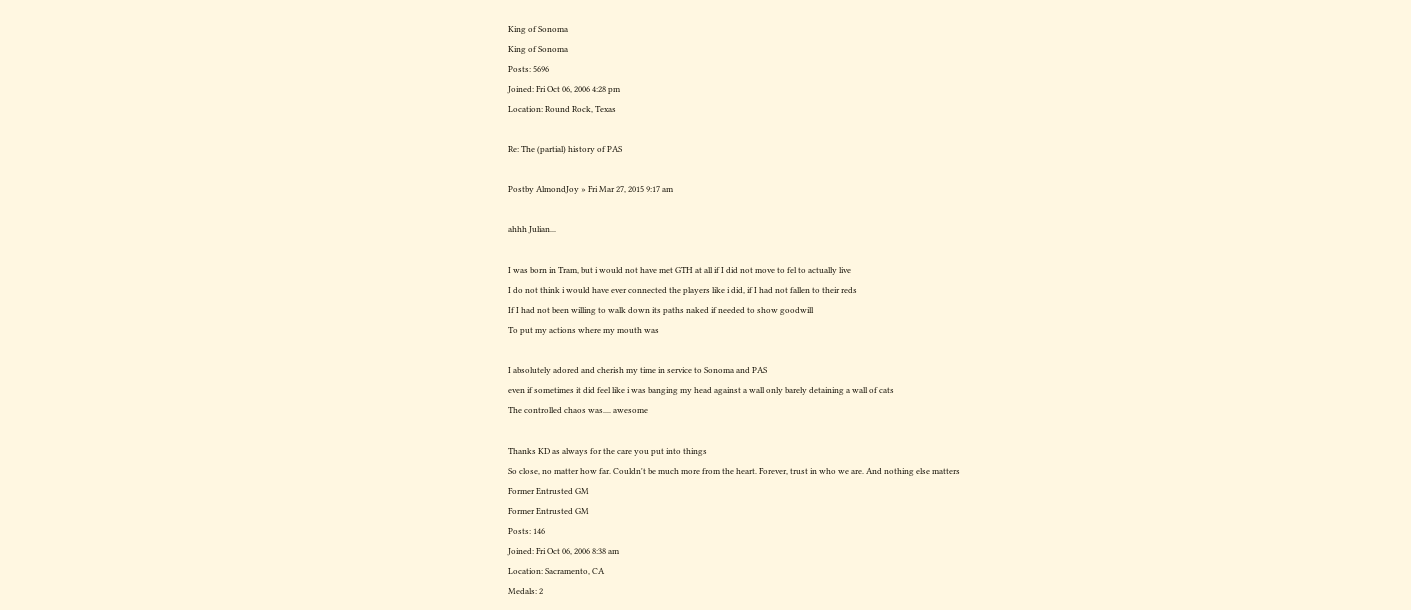King of Sonoma
King of Sonoma
Posts: 5696
Joined: Fri Oct 06, 2006 4:28 pm
Location: Round Rock, Texas

Re: The (partial) history of PAS

Postby AlmondJoy » Fri Mar 27, 2015 9:17 am

ahhh Julian...

I was born in Tram, but i would not have met GTH at all if I did not move to fel to actually live
I do not think i would have ever connected the players like i did, if I had not fallen to their reds
If I had not been willing to walk down its paths naked if needed to show goodwill
To put my actions where my mouth was

I absolutely adored and cherish my time in service to Sonoma and PAS
even if sometimes it did feel like i was banging my head against a wall only barely detaining a wall of cats
The controlled chaos was.... awesome

Thanks KD as always for the care you put into things
So close, no matter how far. Couldn't be much more from the heart. Forever, trust in who we are. And nothing else matters
Former Entrusted GM
Former Entrusted GM
Posts: 146
Joined: Fri Oct 06, 2006 8:38 am
Location: Sacramento, CA
Medals: 2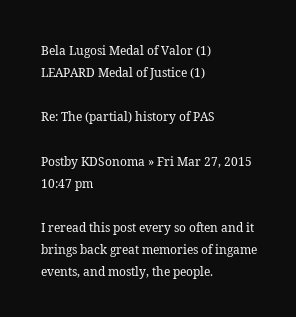Bela Lugosi Medal of Valor (1) LEAPARD Medal of Justice (1)

Re: The (partial) history of PAS

Postby KDSonoma » Fri Mar 27, 2015 10:47 pm

I reread this post every so often and it brings back great memories of ingame events, and mostly, the people.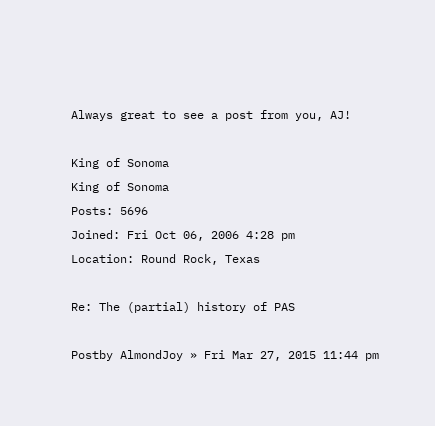Always great to see a post from you, AJ!

King of Sonoma
King of Sonoma
Posts: 5696
Joined: Fri Oct 06, 2006 4:28 pm
Location: Round Rock, Texas

Re: The (partial) history of PAS

Postby AlmondJoy » Fri Mar 27, 2015 11:44 pm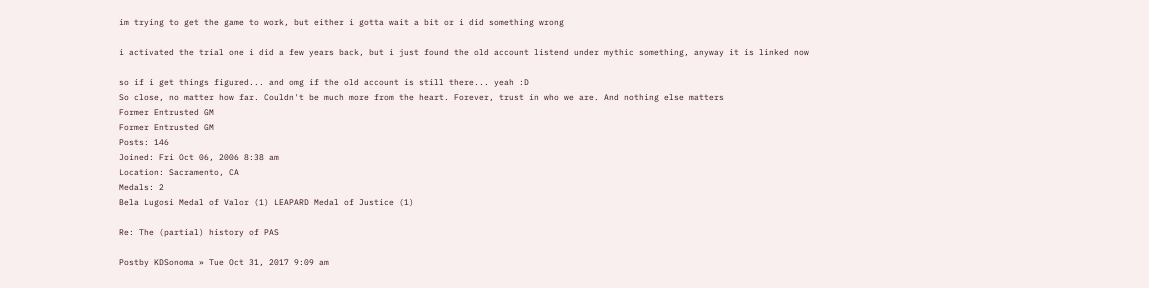im trying to get the game to work, but either i gotta wait a bit or i did something wrong

i activated the trial one i did a few years back, but i just found the old account listend under mythic something, anyway it is linked now

so if i get things figured... and omg if the old account is still there... yeah :D
So close, no matter how far. Couldn't be much more from the heart. Forever, trust in who we are. And nothing else matters
Former Entrusted GM
Former Entrusted GM
Posts: 146
Joined: Fri Oct 06, 2006 8:38 am
Location: Sacramento, CA
Medals: 2
Bela Lugosi Medal of Valor (1) LEAPARD Medal of Justice (1)

Re: The (partial) history of PAS

Postby KDSonoma » Tue Oct 31, 2017 9:09 am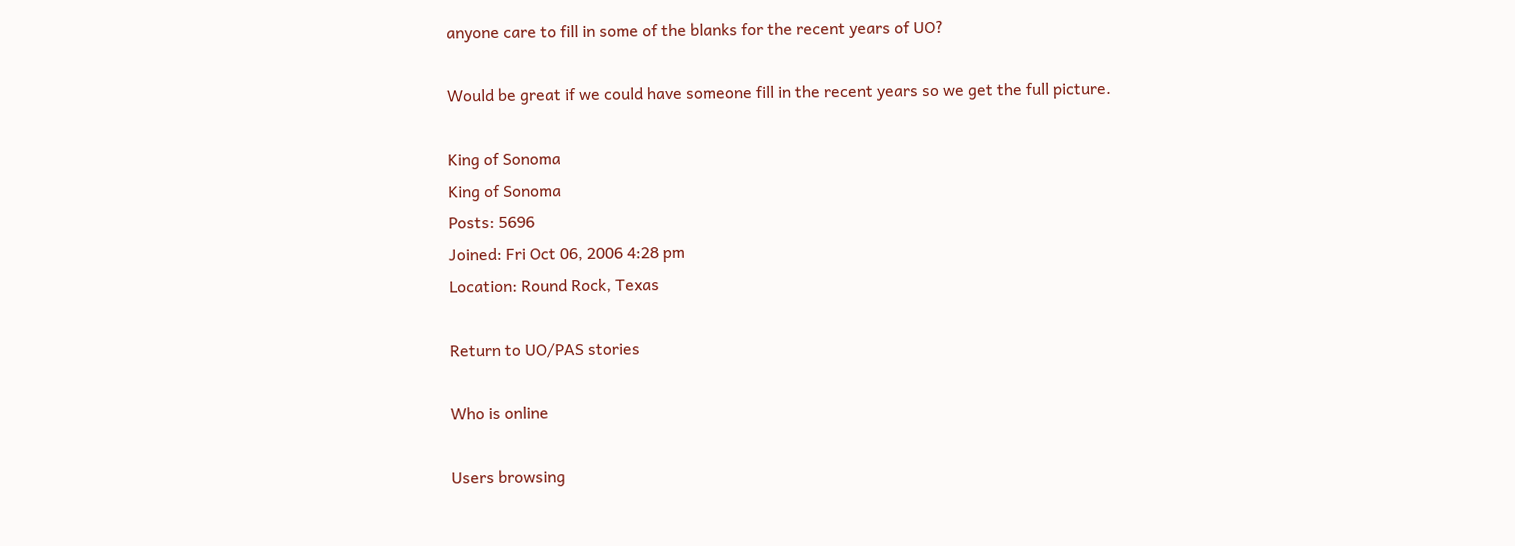anyone care to fill in some of the blanks for the recent years of UO?

Would be great if we could have someone fill in the recent years so we get the full picture.

King of Sonoma
King of Sonoma
Posts: 5696
Joined: Fri Oct 06, 2006 4:28 pm
Location: Round Rock, Texas

Return to UO/PAS stories

Who is online

Users browsing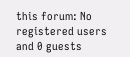this forum: No registered users and 0 guests